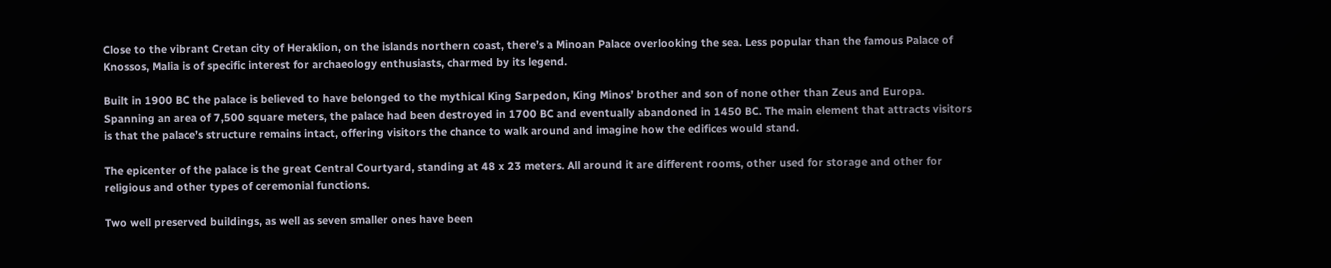Close to the vibrant Cretan city of Heraklion, on the islands northern coast, there’s a Minoan Palace overlooking the sea. Less popular than the famous Palace of Knossos, Malia is of specific interest for archaeology enthusiasts, charmed by its legend.

Built in 1900 BC the palace is believed to have belonged to the mythical King Sarpedon, King Minos’ brother and son of none other than Zeus and Europa. Spanning an area of 7,500 square meters, the palace had been destroyed in 1700 BC and eventually abandoned in 1450 BC. The main element that attracts visitors is that the palace’s structure remains intact, offering visitors the chance to walk around and imagine how the edifices would stand.

The epicenter of the palace is the great Central Courtyard, standing at 48 x 23 meters. All around it are different rooms, other used for storage and other for religious and other types of ceremonial functions.

Two well preserved buildings, as well as seven smaller ones have been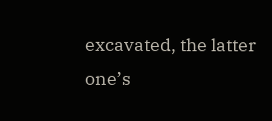excavated, the latter one’s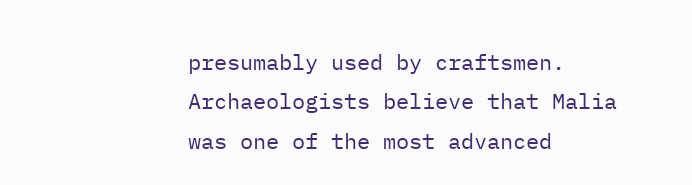presumably used by craftsmen. Archaeologists believe that Malia was one of the most advanced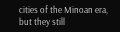cities of the Minoan era, but they still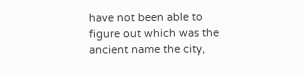have not been able to figure out which was the ancient name the city,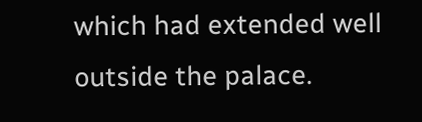which had extended well outside the palace.